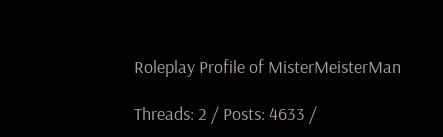Roleplay Profile of MisterMeisterMan

Threads: 2 / Posts: 4633 /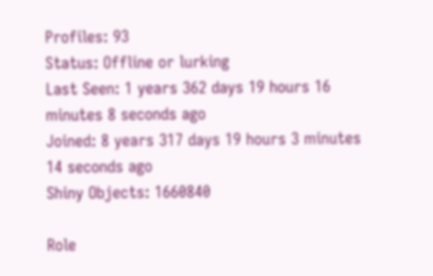Profiles: 93
Status: Offline or lurking
Last Seen: 1 years 362 days 19 hours 16 minutes 8 seconds ago
Joined: 8 years 317 days 19 hours 3 minutes 14 seconds ago
Shiny Objects: 1660840

Role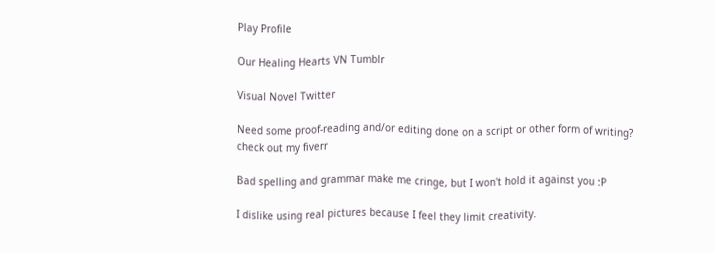Play Profile

Our Healing Hearts VN Tumblr

Visual Novel Twitter

Need some proof-reading and/or editing done on a script or other form of writing? check out my fiverr

Bad spelling and grammar make me cringe, but I won't hold it against you :P

I dislike using real pictures because I feel they limit creativity.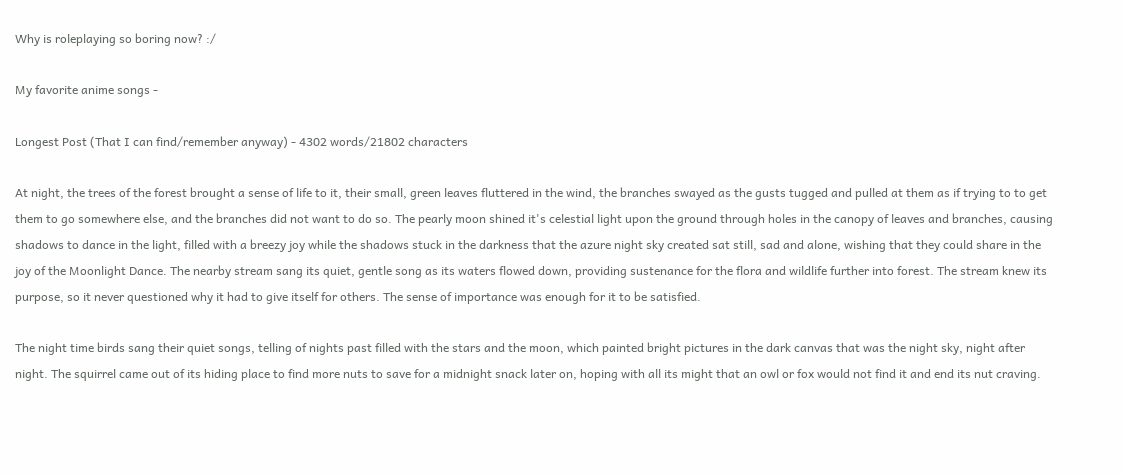Why is roleplaying so boring now? :/

My favorite anime songs -

Longest Post (That I can find/remember anyway) - 4302 words/21802 characters

At night, the trees of the forest brought a sense of life to it, their small, green leaves fluttered in the wind, the branches swayed as the gusts tugged and pulled at them as if trying to to get them to go somewhere else, and the branches did not want to do so. The pearly moon shined it's celestial light upon the ground through holes in the canopy of leaves and branches, causing shadows to dance in the light, filled with a breezy joy while the shadows stuck in the darkness that the azure night sky created sat still, sad and alone, wishing that they could share in the joy of the Moonlight Dance. The nearby stream sang its quiet, gentle song as its waters flowed down, providing sustenance for the flora and wildlife further into forest. The stream knew its purpose, so it never questioned why it had to give itself for others. The sense of importance was enough for it to be satisfied.

The night time birds sang their quiet songs, telling of nights past filled with the stars and the moon, which painted bright pictures in the dark canvas that was the night sky, night after night. The squirrel came out of its hiding place to find more nuts to save for a midnight snack later on, hoping with all its might that an owl or fox would not find it and end its nut craving.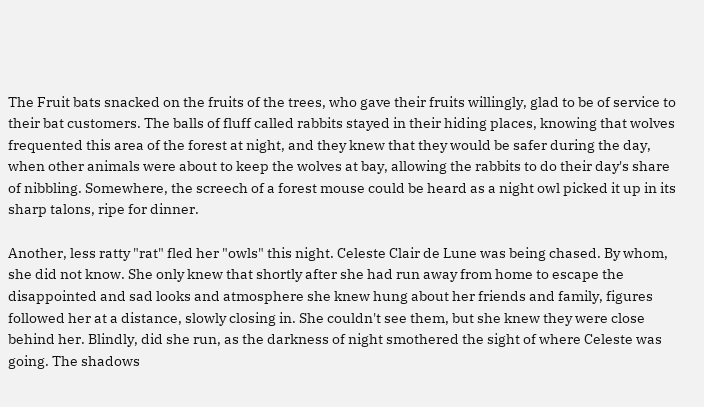The Fruit bats snacked on the fruits of the trees, who gave their fruits willingly, glad to be of service to their bat customers. The balls of fluff called rabbits stayed in their hiding places, knowing that wolves frequented this area of the forest at night, and they knew that they would be safer during the day, when other animals were about to keep the wolves at bay, allowing the rabbits to do their day's share of nibbling. Somewhere, the screech of a forest mouse could be heard as a night owl picked it up in its sharp talons, ripe for dinner.

Another, less ratty "rat" fled her "owls" this night. Celeste Clair de Lune was being chased. By whom, she did not know. She only knew that shortly after she had run away from home to escape the disappointed and sad looks and atmosphere she knew hung about her friends and family, figures followed her at a distance, slowly closing in. She couldn't see them, but she knew they were close behind her. Blindly, did she run, as the darkness of night smothered the sight of where Celeste was going. The shadows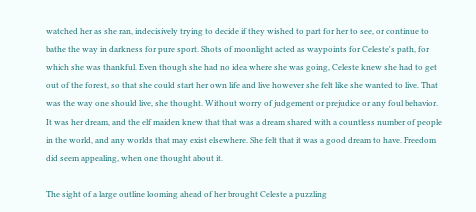watched her as she ran, indecisively trying to decide if they wished to part for her to see, or continue to bathe the way in darkness for pure sport. Shots of moonlight acted as waypoints for Celeste's path, for which she was thankful. Even though she had no idea where she was going, Celeste knew she had to get out of the forest, so that she could start her own life and live however she felt like she wanted to live. That was the way one should live, she thought. Without worry of judgement or prejudice or any foul behavior. It was her dream, and the elf maiden knew that that was a dream shared with a countless number of people in the world, and any worlds that may exist elsewhere. She felt that it was a good dream to have. Freedom did seem appealing, when one thought about it.

The sight of a large outline looming ahead of her brought Celeste a puzzling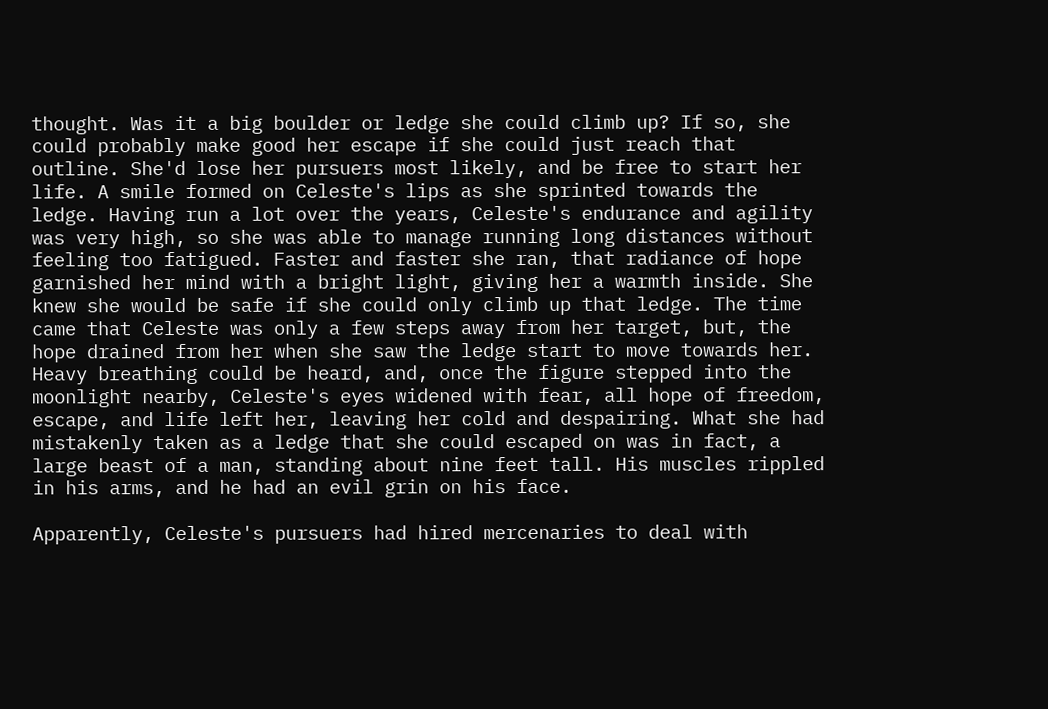thought. Was it a big boulder or ledge she could climb up? If so, she could probably make good her escape if she could just reach that outline. She'd lose her pursuers most likely, and be free to start her life. A smile formed on Celeste's lips as she sprinted towards the ledge. Having run a lot over the years, Celeste's endurance and agility was very high, so she was able to manage running long distances without feeling too fatigued. Faster and faster she ran, that radiance of hope garnished her mind with a bright light, giving her a warmth inside. She knew she would be safe if she could only climb up that ledge. The time came that Celeste was only a few steps away from her target, but, the hope drained from her when she saw the ledge start to move towards her. Heavy breathing could be heard, and, once the figure stepped into the moonlight nearby, Celeste's eyes widened with fear, all hope of freedom, escape, and life left her, leaving her cold and despairing. What she had mistakenly taken as a ledge that she could escaped on was in fact, a large beast of a man, standing about nine feet tall. His muscles rippled in his arms, and he had an evil grin on his face.

Apparently, Celeste's pursuers had hired mercenaries to deal with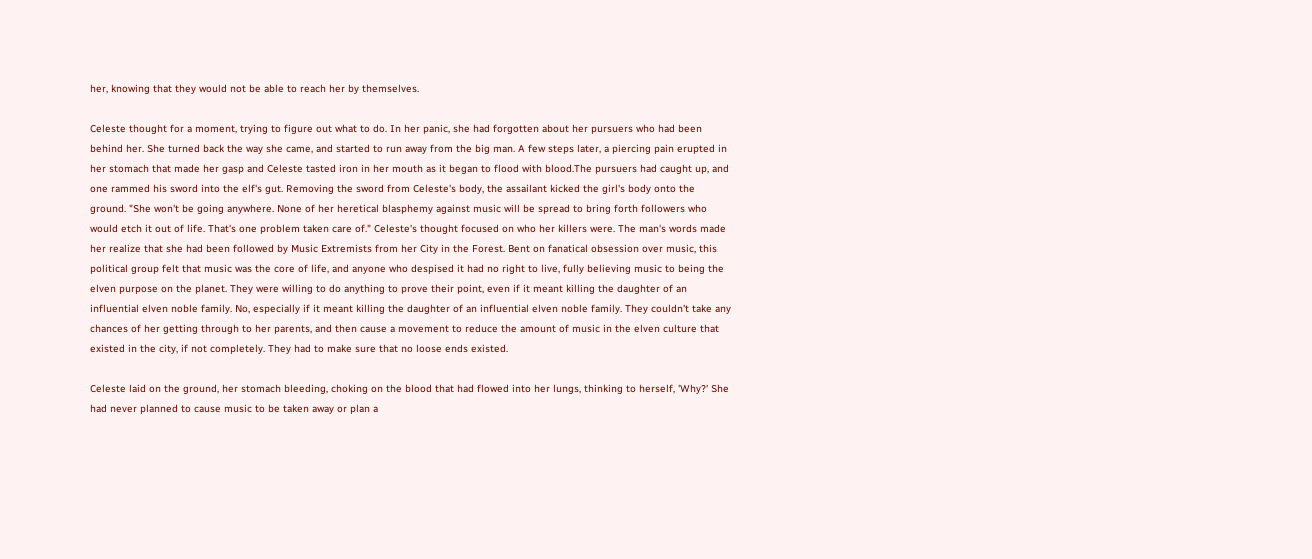her, knowing that they would not be able to reach her by themselves.

Celeste thought for a moment, trying to figure out what to do. In her panic, she had forgotten about her pursuers who had been behind her. She turned back the way she came, and started to run away from the big man. A few steps later, a piercing pain erupted in her stomach that made her gasp and Celeste tasted iron in her mouth as it began to flood with blood.The pursuers had caught up, and one rammed his sword into the elf's gut. Removing the sword from Celeste's body, the assailant kicked the girl's body onto the ground. "She won't be going anywhere. None of her heretical blasphemy against music will be spread to bring forth followers who would etch it out of life. That's one problem taken care of." Celeste's thought focused on who her killers were. The man's words made her realize that she had been followed by Music Extremists from her City in the Forest. Bent on fanatical obsession over music, this political group felt that music was the core of life, and anyone who despised it had no right to live, fully believing music to being the elven purpose on the planet. They were willing to do anything to prove their point, even if it meant killing the daughter of an influential elven noble family. No, especially if it meant killing the daughter of an influential elven noble family. They couldn't take any chances of her getting through to her parents, and then cause a movement to reduce the amount of music in the elven culture that existed in the city, if not completely. They had to make sure that no loose ends existed.

Celeste laid on the ground, her stomach bleeding, choking on the blood that had flowed into her lungs, thinking to herself, 'Why?' She had never planned to cause music to be taken away or plan a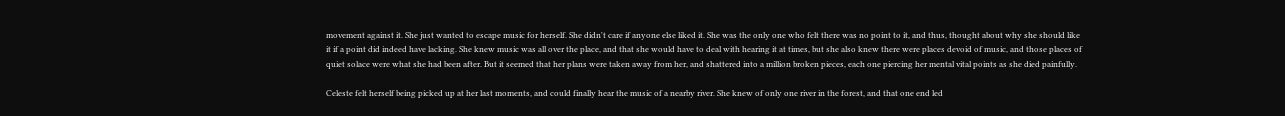movement against it. She just wanted to escape music for herself. She didn't care if anyone else liked it. She was the only one who felt there was no point to it, and thus, thought about why she should like it if a point did indeed have lacking. She knew music was all over the place, and that she would have to deal with hearing it at times, but she also knew there were places devoid of music, and those places of quiet solace were what she had been after. But it seemed that her plans were taken away from her, and shattered into a million broken pieces, each one piercing her mental vital points as she died painfully.

Celeste felt herself being picked up at her last moments, and could finally hear the music of a nearby river. She knew of only one river in the forest, and that one end led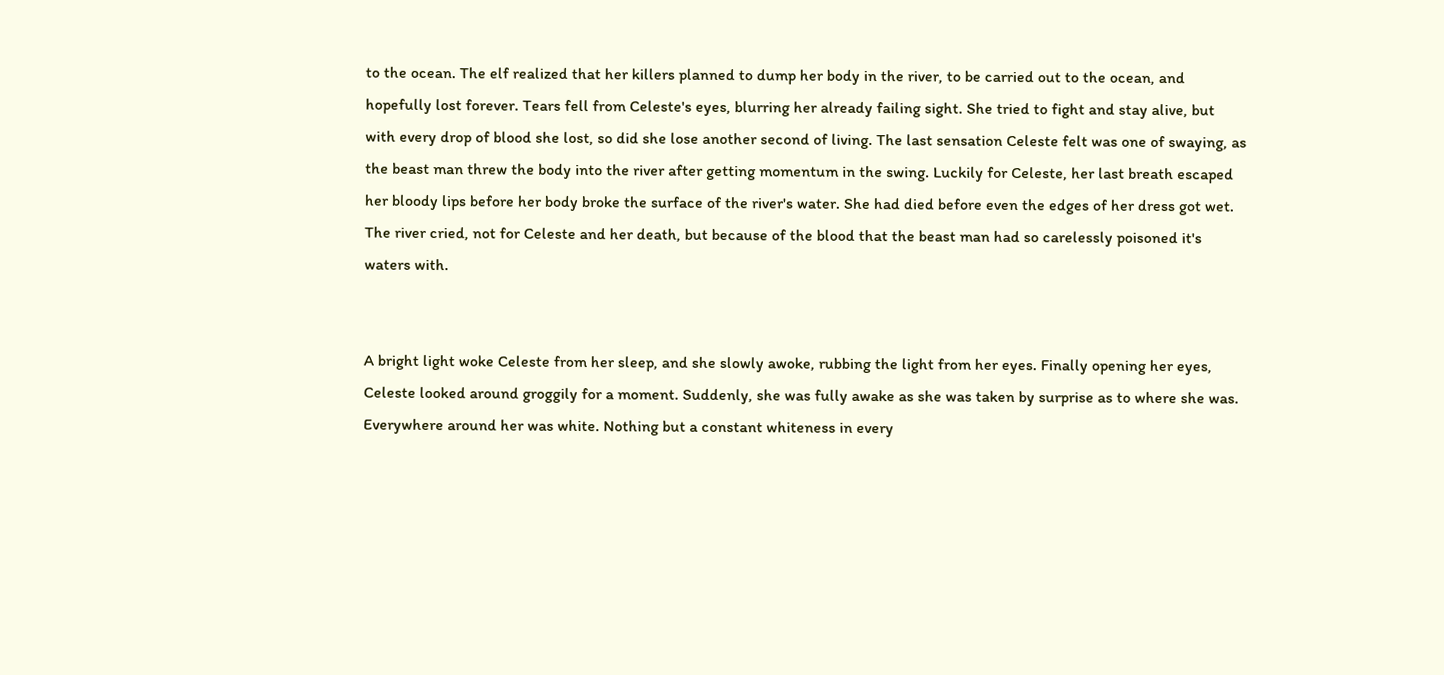to the ocean. The elf realized that her killers planned to dump her body in the river, to be carried out to the ocean, and hopefully lost forever. Tears fell from Celeste's eyes, blurring her already failing sight. She tried to fight and stay alive, but with every drop of blood she lost, so did she lose another second of living. The last sensation Celeste felt was one of swaying, as the beast man threw the body into the river after getting momentum in the swing. Luckily for Celeste, her last breath escaped her bloody lips before her body broke the surface of the river's water. She had died before even the edges of her dress got wet. The river cried, not for Celeste and her death, but because of the blood that the beast man had so carelessly poisoned it's waters with.


A bright light woke Celeste from her sleep, and she slowly awoke, rubbing the light from her eyes. Finally opening her eyes, Celeste looked around groggily for a moment. Suddenly, she was fully awake as she was taken by surprise as to where she was. Everywhere around her was white. Nothing but a constant whiteness in every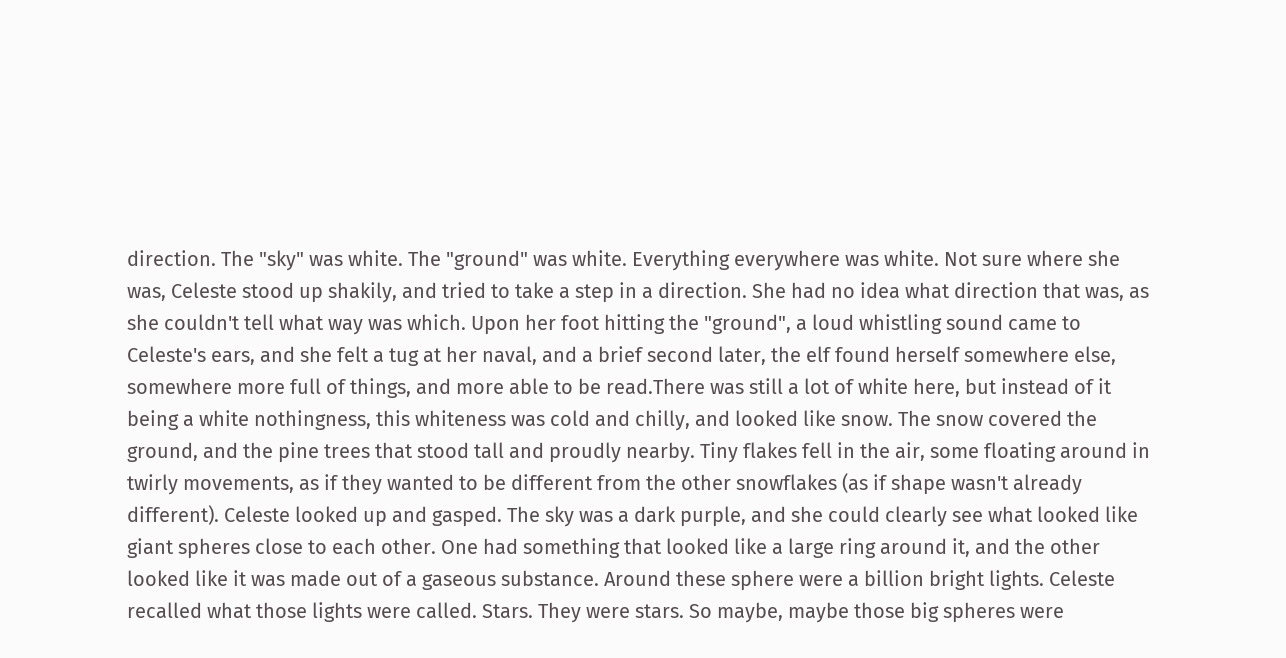direction. The "sky" was white. The "ground" was white. Everything everywhere was white. Not sure where she was, Celeste stood up shakily, and tried to take a step in a direction. She had no idea what direction that was, as she couldn't tell what way was which. Upon her foot hitting the "ground", a loud whistling sound came to Celeste's ears, and she felt a tug at her naval, and a brief second later, the elf found herself somewhere else, somewhere more full of things, and more able to be read.There was still a lot of white here, but instead of it being a white nothingness, this whiteness was cold and chilly, and looked like snow. The snow covered the ground, and the pine trees that stood tall and proudly nearby. Tiny flakes fell in the air, some floating around in twirly movements, as if they wanted to be different from the other snowflakes (as if shape wasn't already different). Celeste looked up and gasped. The sky was a dark purple, and she could clearly see what looked like giant spheres close to each other. One had something that looked like a large ring around it, and the other looked like it was made out of a gaseous substance. Around these sphere were a billion bright lights. Celeste recalled what those lights were called. Stars. They were stars. So maybe, maybe those big spheres were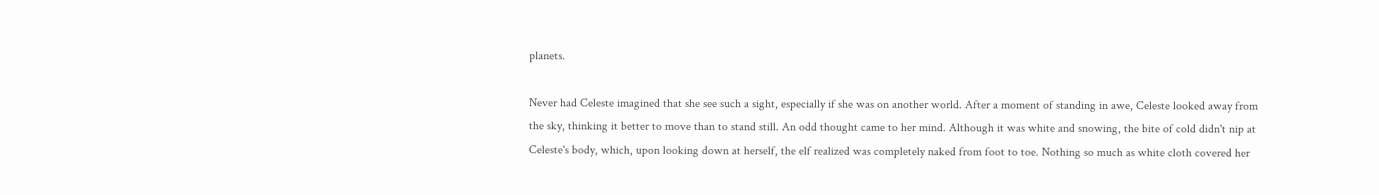planets.

Never had Celeste imagined that she see such a sight, especially if she was on another world. After a moment of standing in awe, Celeste looked away from the sky, thinking it better to move than to stand still. An odd thought came to her mind. Although it was white and snowing, the bite of cold didn't nip at Celeste's body, which, upon looking down at herself, the elf realized was completely naked from foot to toe. Nothing so much as white cloth covered her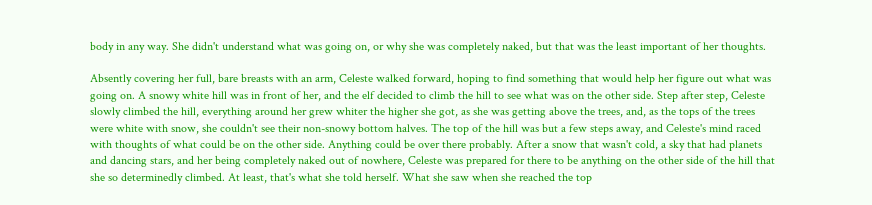body in any way. She didn't understand what was going on, or why she was completely naked, but that was the least important of her thoughts.

Absently covering her full, bare breasts with an arm, Celeste walked forward, hoping to find something that would help her figure out what was going on. A snowy white hill was in front of her, and the elf decided to climb the hill to see what was on the other side. Step after step, Celeste slowly climbed the hill, everything around her grew whiter the higher she got, as she was getting above the trees, and, as the tops of the trees were white with snow, she couldn't see their non-snowy bottom halves. The top of the hill was but a few steps away, and Celeste's mind raced with thoughts of what could be on the other side. Anything could be over there probably. After a snow that wasn't cold, a sky that had planets and dancing stars, and her being completely naked out of nowhere, Celeste was prepared for there to be anything on the other side of the hill that she so determinedly climbed. At least, that's what she told herself. What she saw when she reached the top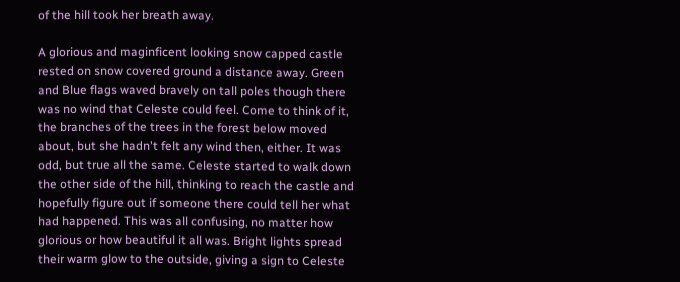of the hill took her breath away.

A glorious and maginficent looking snow capped castle rested on snow covered ground a distance away. Green and Blue flags waved bravely on tall poles though there was no wind that Celeste could feel. Come to think of it, the branches of the trees in the forest below moved about, but she hadn't felt any wind then, either. It was odd, but true all the same. Celeste started to walk down the other side of the hill, thinking to reach the castle and hopefully figure out if someone there could tell her what had happened. This was all confusing, no matter how glorious or how beautiful it all was. Bright lights spread their warm glow to the outside, giving a sign to Celeste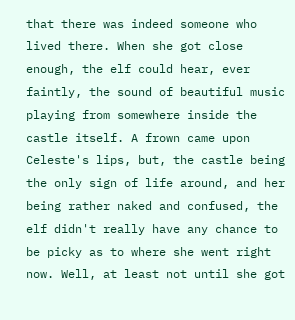that there was indeed someone who lived there. When she got close enough, the elf could hear, ever faintly, the sound of beautiful music playing from somewhere inside the castle itself. A frown came upon Celeste's lips, but, the castle being the only sign of life around, and her being rather naked and confused, the elf didn't really have any chance to be picky as to where she went right now. Well, at least not until she got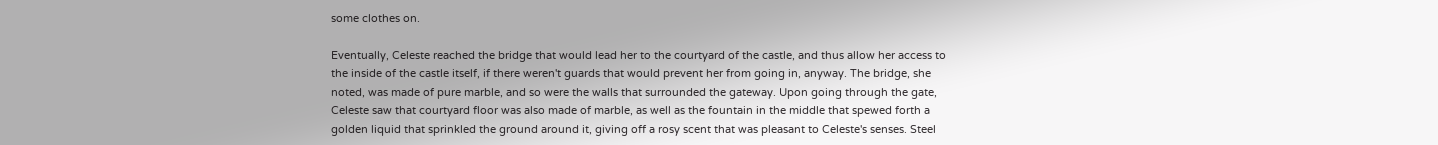some clothes on.

Eventually, Celeste reached the bridge that would lead her to the courtyard of the castle, and thus allow her access to the inside of the castle itself, if there weren't guards that would prevent her from going in, anyway. The bridge, she noted, was made of pure marble, and so were the walls that surrounded the gateway. Upon going through the gate, Celeste saw that courtyard floor was also made of marble, as well as the fountain in the middle that spewed forth a golden liquid that sprinkled the ground around it, giving off a rosy scent that was pleasant to Celeste's senses. Steel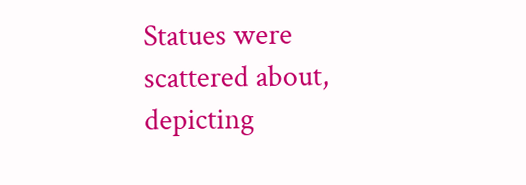Statues were scattered about, depicting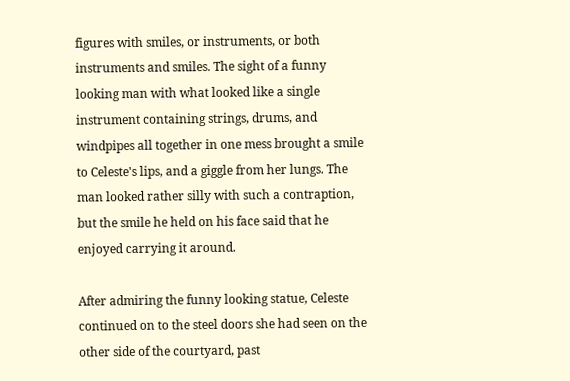figures with smiles, or instruments, or both instruments and smiles. The sight of a funny looking man with what looked like a single instrument containing strings, drums, and windpipes all together in one mess brought a smile to Celeste's lips, and a giggle from her lungs. The man looked rather silly with such a contraption, but the smile he held on his face said that he enjoyed carrying it around.

After admiring the funny looking statue, Celeste continued on to the steel doors she had seen on the other side of the courtyard, past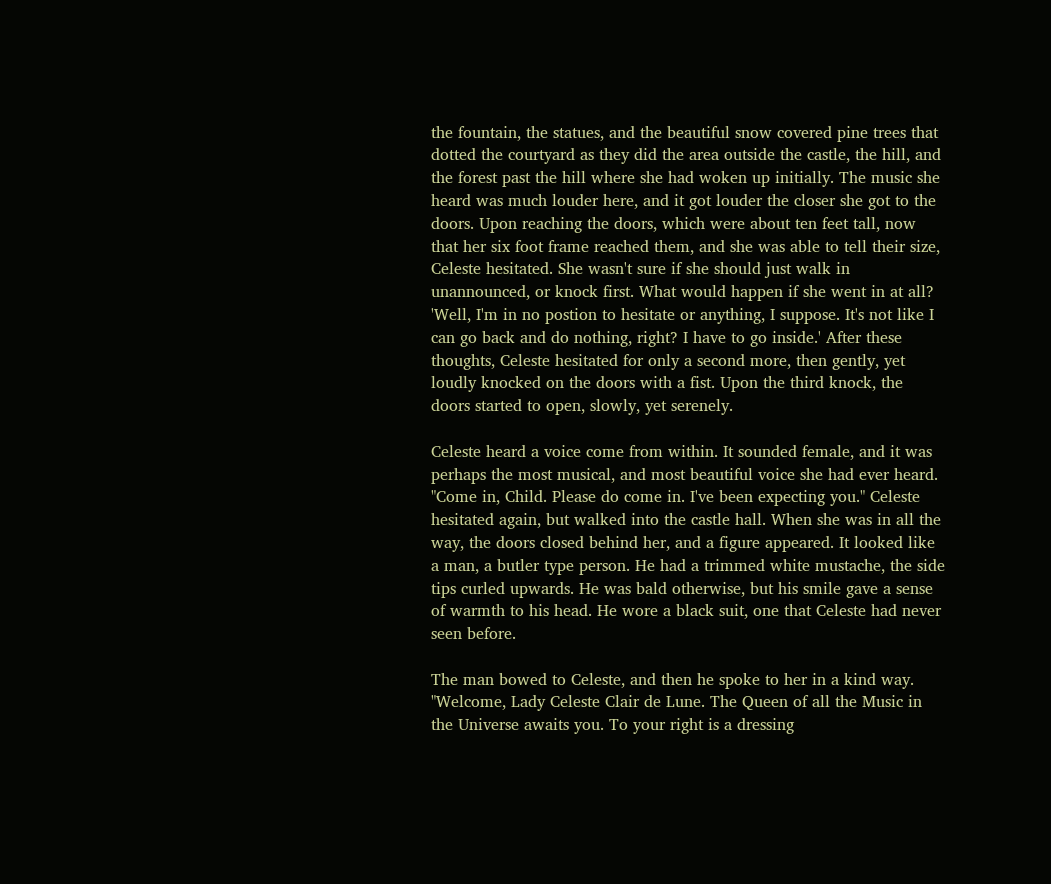the fountain, the statues, and the beautiful snow covered pine trees that dotted the courtyard as they did the area outside the castle, the hill, and the forest past the hill where she had woken up initially. The music she heard was much louder here, and it got louder the closer she got to the doors. Upon reaching the doors, which were about ten feet tall, now that her six foot frame reached them, and she was able to tell their size, Celeste hesitated. She wasn't sure if she should just walk in unannounced, or knock first. What would happen if she went in at all? 'Well, I'm in no postion to hesitate or anything, I suppose. It's not like I can go back and do nothing, right? I have to go inside.' After these thoughts, Celeste hesitated for only a second more, then gently, yet loudly knocked on the doors with a fist. Upon the third knock, the doors started to open, slowly, yet serenely.

Celeste heard a voice come from within. It sounded female, and it was perhaps the most musical, and most beautiful voice she had ever heard. "Come in, Child. Please do come in. I've been expecting you." Celeste hesitated again, but walked into the castle hall. When she was in all the way, the doors closed behind her, and a figure appeared. It looked like a man, a butler type person. He had a trimmed white mustache, the side tips curled upwards. He was bald otherwise, but his smile gave a sense of warmth to his head. He wore a black suit, one that Celeste had never seen before.

The man bowed to Celeste, and then he spoke to her in a kind way. "Welcome, Lady Celeste Clair de Lune. The Queen of all the Music in the Universe awaits you. To your right is a dressing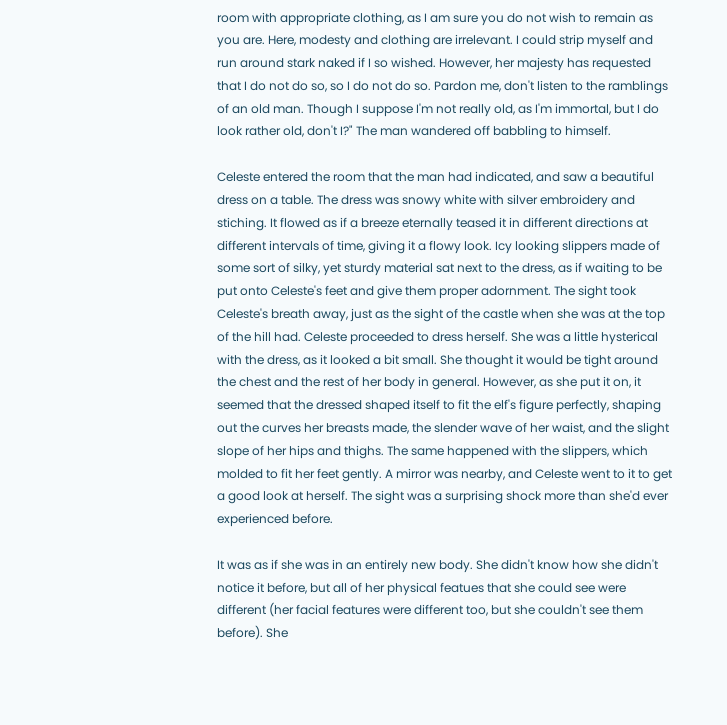room with appropriate clothing, as I am sure you do not wish to remain as you are. Here, modesty and clothing are irrelevant. I could strip myself and run around stark naked if I so wished. However, her majesty has requested that I do not do so, so I do not do so. Pardon me, don't listen to the ramblings of an old man. Though I suppose I'm not really old, as I'm immortal, but I do look rather old, don't I?" The man wandered off babbling to himself.

Celeste entered the room that the man had indicated, and saw a beautiful dress on a table. The dress was snowy white with silver embroidery and stiching. It flowed as if a breeze eternally teased it in different directions at different intervals of time, giving it a flowy look. Icy looking slippers made of some sort of silky, yet sturdy material sat next to the dress, as if waiting to be put onto Celeste's feet and give them proper adornment. The sight took Celeste's breath away, just as the sight of the castle when she was at the top of the hill had. Celeste proceeded to dress herself. She was a little hysterical with the dress, as it looked a bit small. She thought it would be tight around the chest and the rest of her body in general. However, as she put it on, it seemed that the dressed shaped itself to fit the elf's figure perfectly, shaping out the curves her breasts made, the slender wave of her waist, and the slight slope of her hips and thighs. The same happened with the slippers, which molded to fit her feet gently. A mirror was nearby, and Celeste went to it to get a good look at herself. The sight was a surprising shock more than she'd ever experienced before.

It was as if she was in an entirely new body. She didn't know how she didn't notice it before, but all of her physical featues that she could see were different (her facial features were different too, but she couldn't see them before). She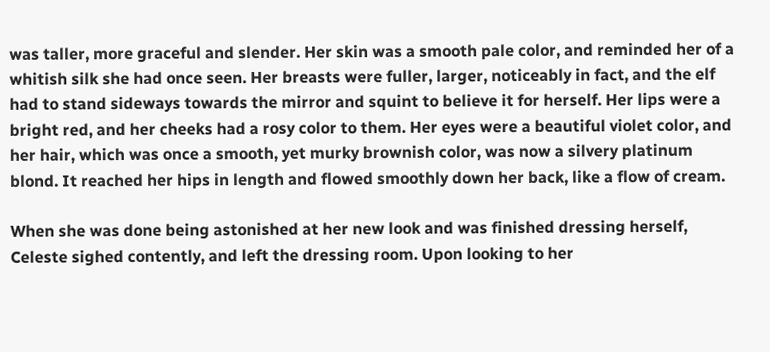was taller, more graceful and slender. Her skin was a smooth pale color, and reminded her of a
whitish silk she had once seen. Her breasts were fuller, larger, noticeably in fact, and the elf had to stand sideways towards the mirror and squint to believe it for herself. Her lips were a bright red, and her cheeks had a rosy color to them. Her eyes were a beautiful violet color, and her hair, which was once a smooth, yet murky brownish color, was now a silvery platinum blond. It reached her hips in length and flowed smoothly down her back, like a flow of cream.

When she was done being astonished at her new look and was finished dressing herself, Celeste sighed contently, and left the dressing room. Upon looking to her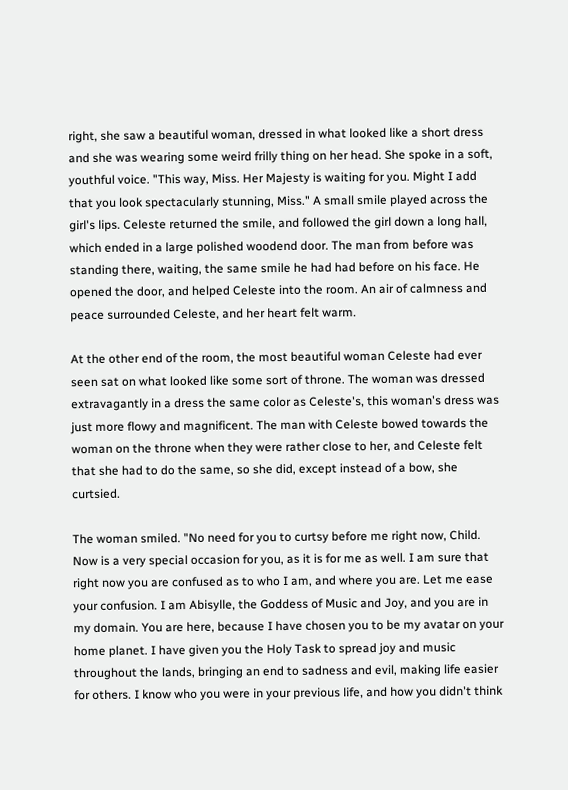right, she saw a beautiful woman, dressed in what looked like a short dress and she was wearing some weird frilly thing on her head. She spoke in a soft, youthful voice. "This way, Miss. Her Majesty is waiting for you. Might I add that you look spectacularly stunning, Miss." A small smile played across the girl's lips. Celeste returned the smile, and followed the girl down a long hall, which ended in a large polished woodend door. The man from before was standing there, waiting, the same smile he had had before on his face. He opened the door, and helped Celeste into the room. An air of calmness and peace surrounded Celeste, and her heart felt warm.

At the other end of the room, the most beautiful woman Celeste had ever seen sat on what looked like some sort of throne. The woman was dressed extravagantly in a dress the same color as Celeste's, this woman's dress was just more flowy and magnificent. The man with Celeste bowed towards the woman on the throne when they were rather close to her, and Celeste felt that she had to do the same, so she did, except instead of a bow, she curtsied.

The woman smiled. "No need for you to curtsy before me right now, Child. Now is a very special occasion for you, as it is for me as well. I am sure that right now you are confused as to who I am, and where you are. Let me ease your confusion. I am Abisylle, the Goddess of Music and Joy, and you are in my domain. You are here, because I have chosen you to be my avatar on your home planet. I have given you the Holy Task to spread joy and music throughout the lands, bringing an end to sadness and evil, making life easier for others. I know who you were in your previous life, and how you didn't think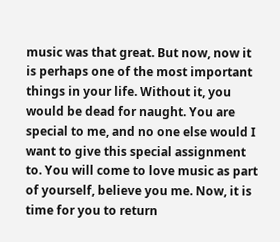music was that great. But now, now it is perhaps one of the most important things in your life. Without it, you would be dead for naught. You are special to me, and no one else would I want to give this special assignment to. You will come to love music as part of yourself, believe you me. Now, it is time for you to return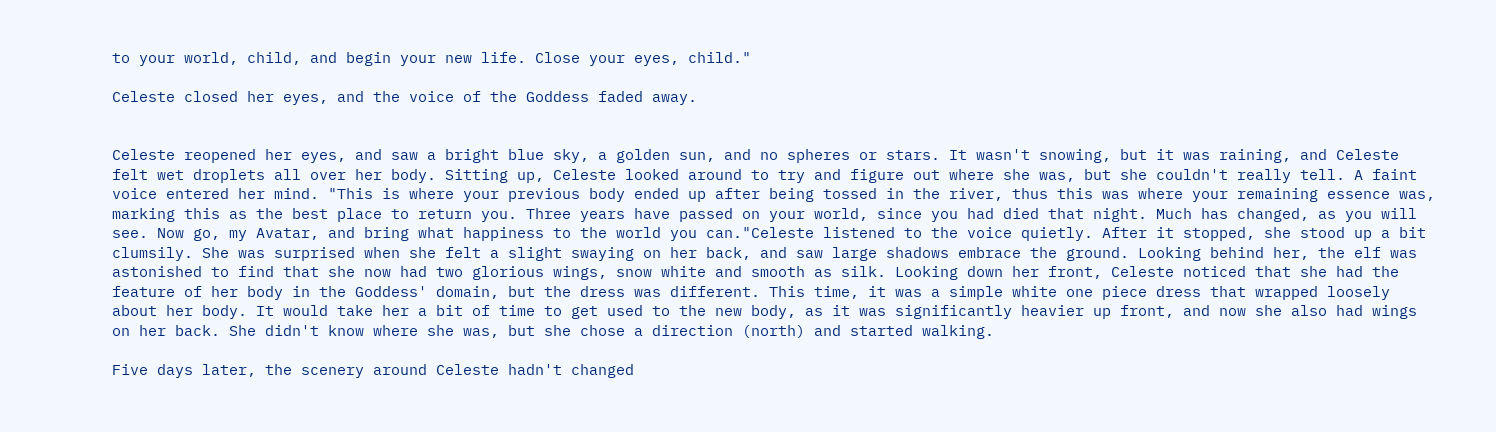to your world, child, and begin your new life. Close your eyes, child."

Celeste closed her eyes, and the voice of the Goddess faded away.


Celeste reopened her eyes, and saw a bright blue sky, a golden sun, and no spheres or stars. It wasn't snowing, but it was raining, and Celeste felt wet droplets all over her body. Sitting up, Celeste looked around to try and figure out where she was, but she couldn't really tell. A faint voice entered her mind. "This is where your previous body ended up after being tossed in the river, thus this was where your remaining essence was, marking this as the best place to return you. Three years have passed on your world, since you had died that night. Much has changed, as you will see. Now go, my Avatar, and bring what happiness to the world you can."Celeste listened to the voice quietly. After it stopped, she stood up a bit clumsily. She was surprised when she felt a slight swaying on her back, and saw large shadows embrace the ground. Looking behind her, the elf was astonished to find that she now had two glorious wings, snow white and smooth as silk. Looking down her front, Celeste noticed that she had the feature of her body in the Goddess' domain, but the dress was different. This time, it was a simple white one piece dress that wrapped loosely about her body. It would take her a bit of time to get used to the new body, as it was significantly heavier up front, and now she also had wings on her back. She didn't know where she was, but she chose a direction (north) and started walking.

Five days later, the scenery around Celeste hadn't changed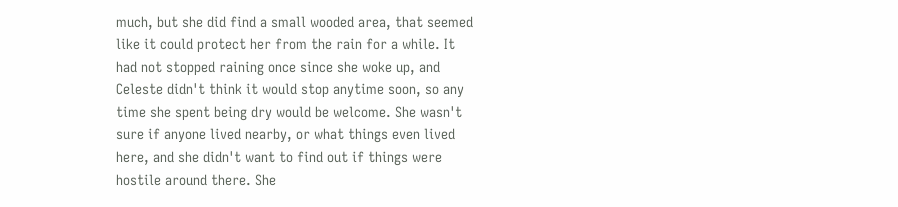much, but she did find a small wooded area, that seemed like it could protect her from the rain for a while. It had not stopped raining once since she woke up, and Celeste didn't think it would stop anytime soon, so any time she spent being dry would be welcome. She wasn't sure if anyone lived nearby, or what things even lived here, and she didn't want to find out if things were hostile around there. She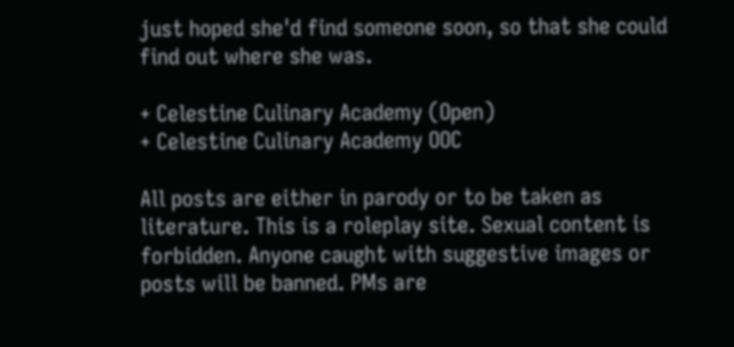just hoped she'd find someone soon, so that she could find out where she was.

+ Celestine Culinary Academy (Open)
+ Celestine Culinary Academy OOC

All posts are either in parody or to be taken as literature. This is a roleplay site. Sexual content is forbidden. Anyone caught with suggestive images or posts will be banned. PMs are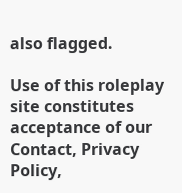also flagged.

Use of this roleplay site constitutes acceptance of our
Contact, Privacy Policy,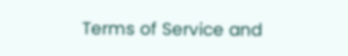Terms of Service and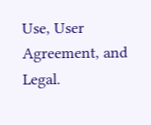Use, User Agreement, and Legal.